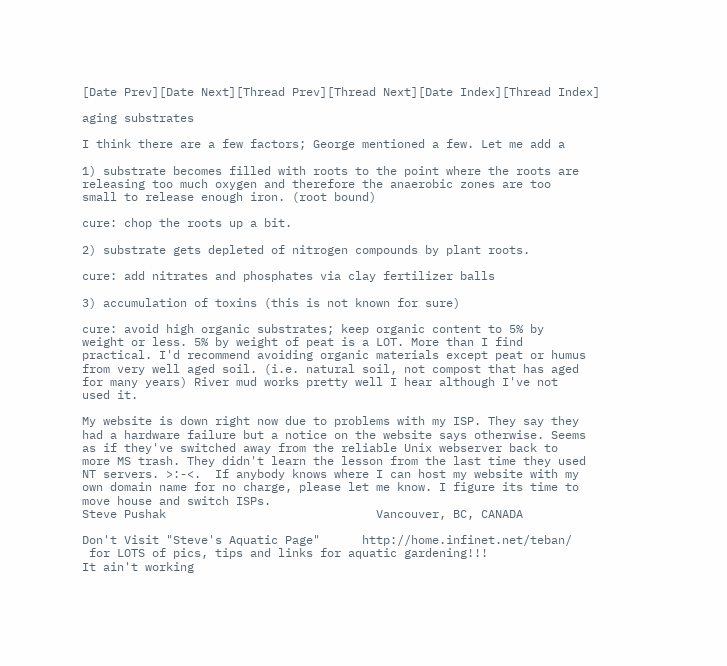[Date Prev][Date Next][Thread Prev][Thread Next][Date Index][Thread Index]

aging substrates

I think there are a few factors; George mentioned a few. Let me add a

1) substrate becomes filled with roots to the point where the roots are
releasing too much oxygen and therefore the anaerobic zones are too
small to release enough iron. (root bound)

cure: chop the roots up a bit.

2) substrate gets depleted of nitrogen compounds by plant roots.

cure: add nitrates and phosphates via clay fertilizer balls

3) accumulation of toxins (this is not known for sure)

cure: avoid high organic substrates; keep organic content to 5% by
weight or less. 5% by weight of peat is a LOT. More than I find
practical. I'd recommend avoiding organic materials except peat or humus
from very well aged soil. (i.e. natural soil, not compost that has aged
for many years) River mud works pretty well I hear although I've not
used it.

My website is down right now due to problems with my ISP. They say they
had a hardware failure but a notice on the website says otherwise. Seems
as if they've switched away from the reliable Unix webserver back to
more MS trash. They didn't learn the lesson from the last time they used
NT servers. >:-<.  If anybody knows where I can host my website with my
own domain name for no charge, please let me know. I figure its time to
move house and switch ISPs.
Steve Pushak                              Vancouver, BC, CANADA

Don't Visit "Steve's Aquatic Page"      http://home.infinet.net/teban/
 for LOTS of pics, tips and links for aquatic gardening!!!
It ain't working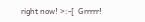right now! >:-[  Grrrrr!